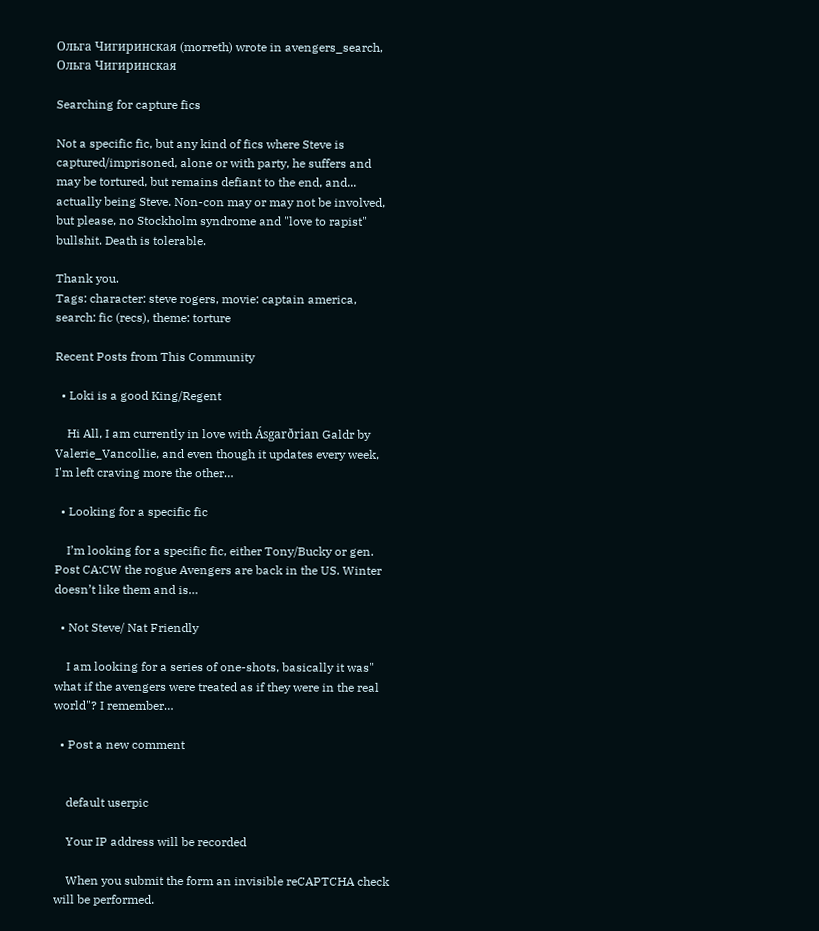Ольга Чигиринская (morreth) wrote in avengers_search,
Ольга Чигиринская

Searching for capture fics

Not a specific fic, but any kind of fics where Steve is captured/imprisoned, alone or with party, he suffers and may be tortured, but remains defiant to the end, and... actually being Steve. Non-con may or may not be involved, but please, no Stockholm syndrome and "love to rapist" bullshit. Death is tolerable.

Thank you.
Tags: character: steve rogers, movie: captain america, search: fic (recs), theme: torture

Recent Posts from This Community

  • Loki is a good King/Regent

    Hi All, I am currently in love with Ásgarðrian Galdr by Valerie_Vancollie, and even though it updates every week, I'm left craving more the other…

  • Looking for a specific fic

    I’m looking for a specific fic, either Tony/Bucky or gen. Post CA:CW the rogue Avengers are back in the US. Winter doesn’t like them and is…

  • Not Steve/ Nat Friendly

    I am looking for a series of one-shots, basically it was" what if the avengers were treated as if they were in the real world"? I remember…

  • Post a new comment


    default userpic

    Your IP address will be recorded

    When you submit the form an invisible reCAPTCHA check will be performed.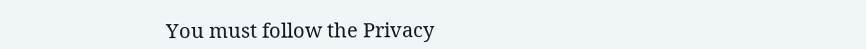You must follow the Privacy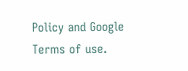Policy and Google Terms of use.